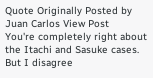Quote Originally Posted by Juan Carlos View Post
You're completely right about the Itachi and Sasuke cases.
But I disagree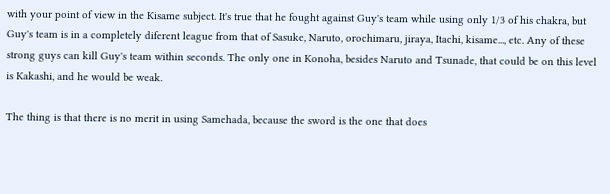with your point of view in the Kisame subject. It's true that he fought against Guy's team while using only 1/3 of his chakra, but Guy's team is in a completely diferent league from that of Sasuke, Naruto, orochimaru, jiraya, Itachi, kisame..., etc. Any of these strong guys can kill Guy's team within seconds. The only one in Konoha, besides Naruto and Tsunade, that could be on this level is Kakashi, and he would be weak.

The thing is that there is no merit in using Samehada, because the sword is the one that does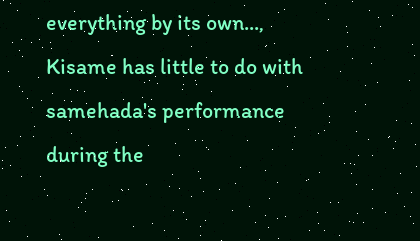everything by its own..., Kisame has little to do with samehada's performance during the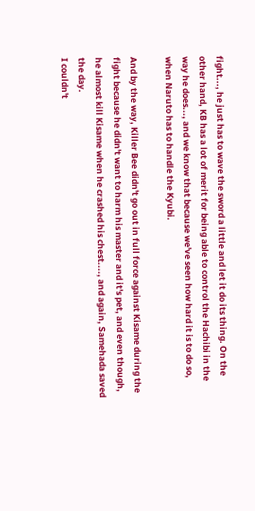fight..., he just has to wave the sword a little and let it do its thing. On the other hand, KB has a lot of merit for being able to control the Hachibi in the way he does..., and we know that because we've seen how hard it is to do so, when Naruto has to handle the Kyubi.

And by the way, Killer Bee didn't go out in full force against Kisame during the fight because he didn't want to harm his master and it's pet, and even though, he almost kill Kisame when he crashed his chest...., and again, Samehada saved the day.
I couldn't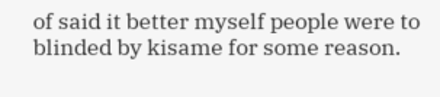of said it better myself people were to blinded by kisame for some reason.